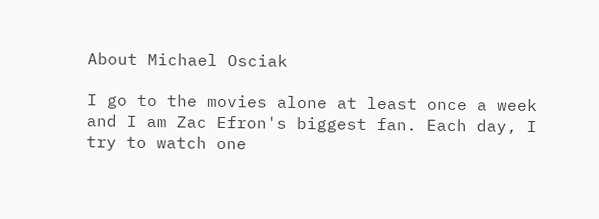About Michael Osciak

I go to the movies alone at least once a week and I am Zac Efron's biggest fan. Each day, I try to watch one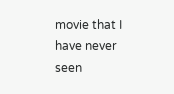movie that I have never seen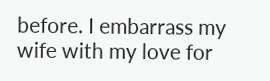before. I embarrass my wife with my love for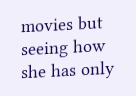movies but seeing how she has only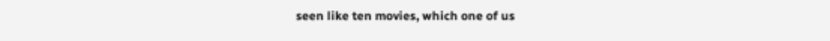seen like ten movies, which one of us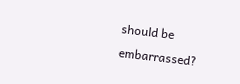should be embarrassed?